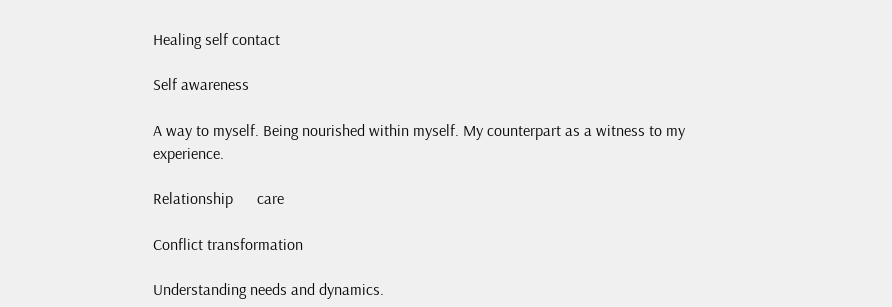Healing self contact

Self awareness

A way to myself. Being nourished within myself. My counterpart as a witness to my experience.

Relationship      care

Conflict transformation

Understanding needs and dynamics.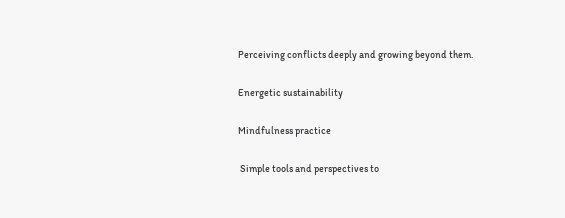Perceiving conflicts deeply and growing beyond them.

Energetic sustainability

Mindfulness practice

 Simple tools and perspectives to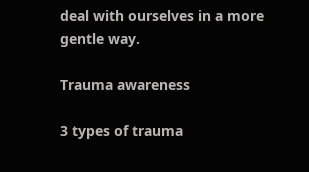deal with ourselves in a more gentle way.

Trauma awareness

3 types of trauma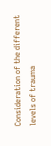Consideration of the different levels of trauma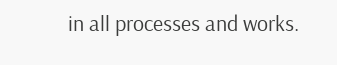in all processes and works.